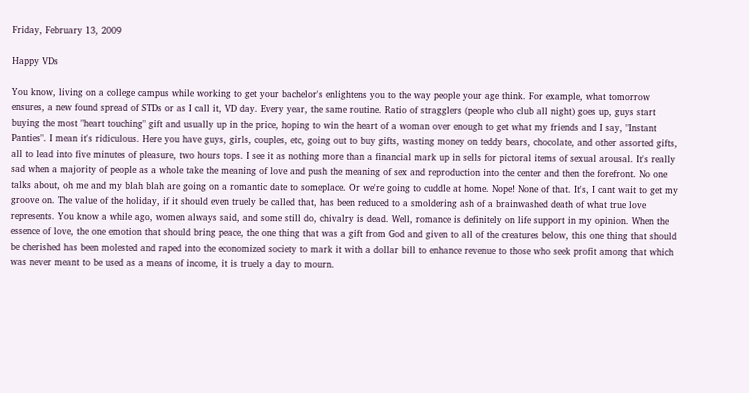Friday, February 13, 2009

Happy VDs

You know, living on a college campus while working to get your bachelor's enlightens you to the way people your age think. For example, what tomorrow ensures, a new found spread of STDs or as I call it, VD day. Every year, the same routine. Ratio of stragglers (people who club all night) goes up, guys start buying the most "heart touching" gift and usually up in the price, hoping to win the heart of a woman over enough to get what my friends and I say, "Instant Panties". I mean it's ridiculous. Here you have guys, girls, couples, etc, going out to buy gifts, wasting money on teddy bears, chocolate, and other assorted gifts, all to lead into five minutes of pleasure, two hours tops. I see it as nothing more than a financial mark up in sells for pictoral items of sexual arousal. It's really sad when a majority of people as a whole take the meaning of love and push the meaning of sex and reproduction into the center and then the forefront. No one talks about, oh me and my blah blah are going on a romantic date to someplace. Or we're going to cuddle at home. Nope! None of that. It's, I cant wait to get my groove on. The value of the holiday, if it should even truely be called that, has been reduced to a smoldering ash of a brainwashed death of what true love represents. You know a while ago, women always said, and some still do, chivalry is dead. Well, romance is definitely on life support in my opinion. When the essence of love, the one emotion that should bring peace, the one thing that was a gift from God and given to all of the creatures below, this one thing that should be cherished has been molested and raped into the economized society to mark it with a dollar bill to enhance revenue to those who seek profit among that which was never meant to be used as a means of income, it is truely a day to mourn.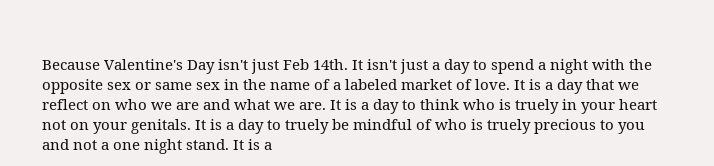Because Valentine's Day isn't just Feb 14th. It isn't just a day to spend a night with the opposite sex or same sex in the name of a labeled market of love. It is a day that we reflect on who we are and what we are. It is a day to think who is truely in your heart not on your genitals. It is a day to truely be mindful of who is truely precious to you and not a one night stand. It is a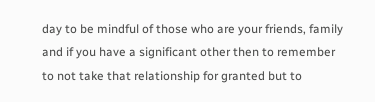day to be mindful of those who are your friends, family and if you have a significant other then to remember to not take that relationship for granted but to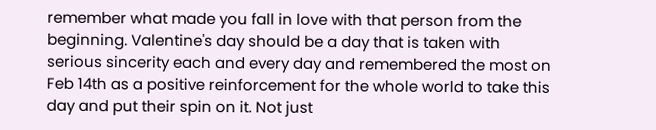remember what made you fall in love with that person from the beginning. Valentine's day should be a day that is taken with serious sincerity each and every day and remembered the most on Feb 14th as a positive reinforcement for the whole world to take this day and put their spin on it. Not just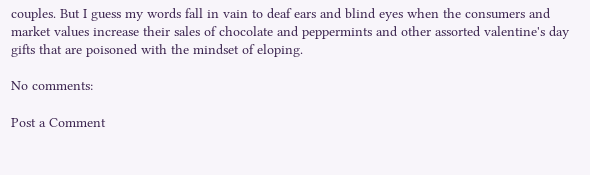couples. But I guess my words fall in vain to deaf ears and blind eyes when the consumers and market values increase their sales of chocolate and peppermints and other assorted valentine's day gifts that are poisoned with the mindset of eloping.

No comments:

Post a Comment